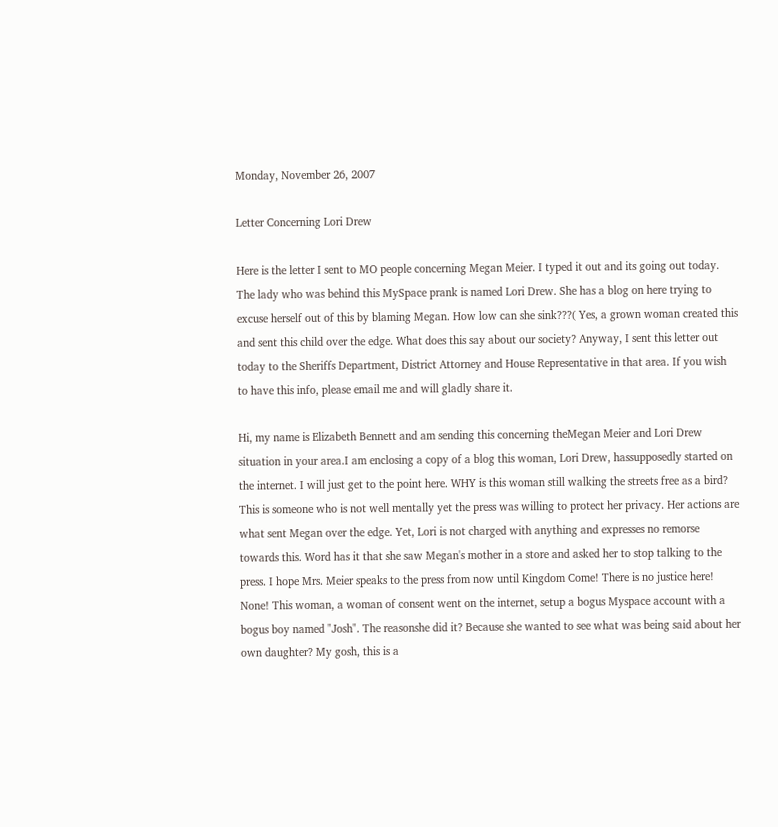Monday, November 26, 2007

Letter Concerning Lori Drew

Here is the letter I sent to MO people concerning Megan Meier. I typed it out and its going out today. The lady who was behind this MySpace prank is named Lori Drew. She has a blog on here trying to excuse herself out of this by blaming Megan. How low can she sink???( Yes, a grown woman created this and sent this child over the edge. What does this say about our society? Anyway, I sent this letter out today to the Sheriffs Department, District Attorney and House Representative in that area. If you wish to have this info, please email me and will gladly share it.

Hi, my name is Elizabeth Bennett and am sending this concerning theMegan Meier and Lori Drew situation in your area.I am enclosing a copy of a blog this woman, Lori Drew, hassupposedly started on the internet. I will just get to the point here. WHY is this woman still walking the streets free as a bird? This is someone who is not well mentally yet the press was willing to protect her privacy. Her actions are what sent Megan over the edge. Yet, Lori is not charged with anything and expresses no remorse towards this. Word has it that she saw Megan's mother in a store and asked her to stop talking to the press. I hope Mrs. Meier speaks to the press from now until Kingdom Come! There is no justice here! None! This woman, a woman of consent went on the internet, setup a bogus Myspace account with a bogus boy named "Josh". The reasonshe did it? Because she wanted to see what was being said about her own daughter? My gosh, this is a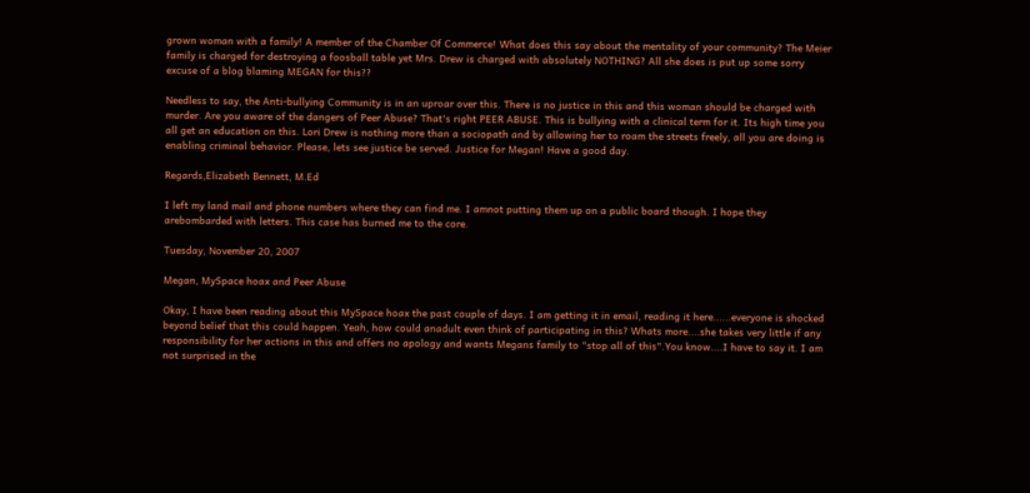grown woman with a family! A member of the Chamber Of Commerce! What does this say about the mentality of your community? The Meier family is charged for destroying a foosball table yet Mrs. Drew is charged with absolutely NOTHING? All she does is put up some sorry excuse of a blog blaming MEGAN for this??

Needless to say, the Anti-bullying Community is in an uproar over this. There is no justice in this and this woman should be charged with murder. Are you aware of the dangers of Peer Abuse? That's right PEER ABUSE. This is bullying with a clinical term for it. Its high time you all get an education on this. Lori Drew is nothing more than a sociopath and by allowing her to roam the streets freely, all you are doing is enabling criminal behavior. Please, lets see justice be served. Justice for Megan! Have a good day.

Regards,Elizabeth Bennett, M.Ed

I left my land mail and phone numbers where they can find me. I amnot putting them up on a public board though. I hope they arebombarded with letters. This case has burned me to the core.

Tuesday, November 20, 2007

Megan, MySpace hoax and Peer Abuse

Okay, I have been reading about this MySpace hoax the past couple of days. I am getting it in email, reading it here......everyone is shocked beyond belief that this could happen. Yeah, how could anadult even think of participating in this? Whats more....she takes very little if any responsibility for her actions in this and offers no apology and wants Megans family to "stop all of this".You know....I have to say it. I am not surprised in the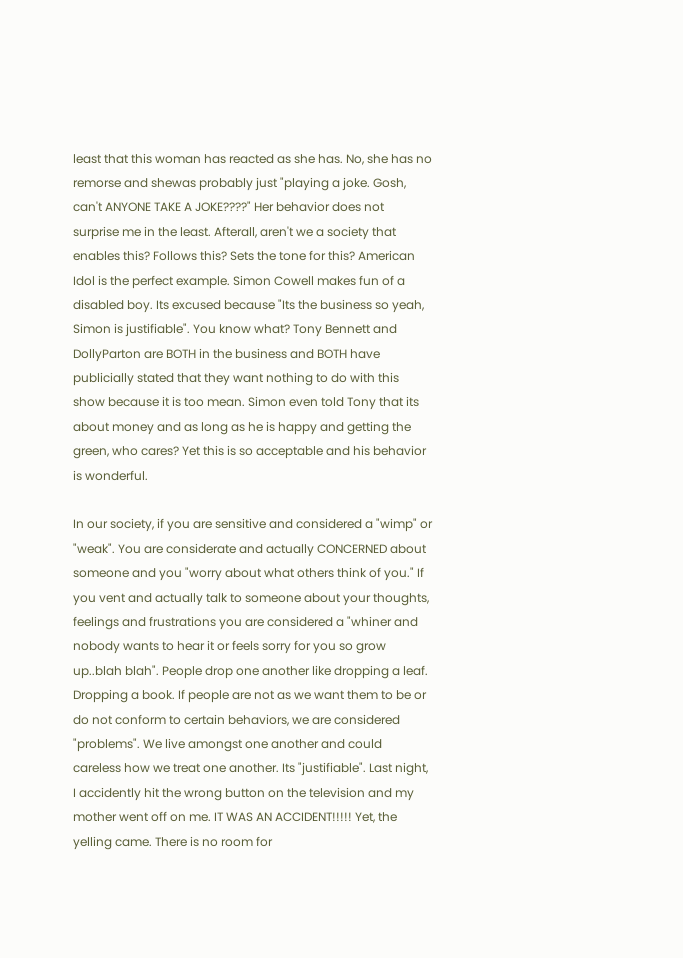least that this woman has reacted as she has. No, she has no remorse and shewas probably just "playing a joke. Gosh, can't ANYONE TAKE A JOKE????" Her behavior does not surprise me in the least. Afterall, aren't we a society that enables this? Follows this? Sets the tone for this? American Idol is the perfect example. Simon Cowell makes fun of a disabled boy. Its excused because "Its the business so yeah, Simon is justifiable". You know what? Tony Bennett and DollyParton are BOTH in the business and BOTH have publicially stated that they want nothing to do with this show because it is too mean. Simon even told Tony that its about money and as long as he is happy and getting the green, who cares? Yet this is so acceptable and his behavior is wonderful.

In our society, if you are sensitive and considered a "wimp" or "weak". You are considerate and actually CONCERNED about someone and you "worry about what others think of you." If you vent and actually talk to someone about your thoughts, feelings and frustrations you are considered a "whiner and nobody wants to hear it or feels sorry for you so grow up..blah blah". People drop one another like dropping a leaf. Dropping a book. If people are not as we want them to be or do not conform to certain behaviors, we are considered "problems". We live amongst one another and could careless how we treat one another. Its "justifiable". Last night, I accidently hit the wrong button on the television and my mother went off on me. IT WAS AN ACCIDENT!!!!! Yet, the yelling came. There is no room for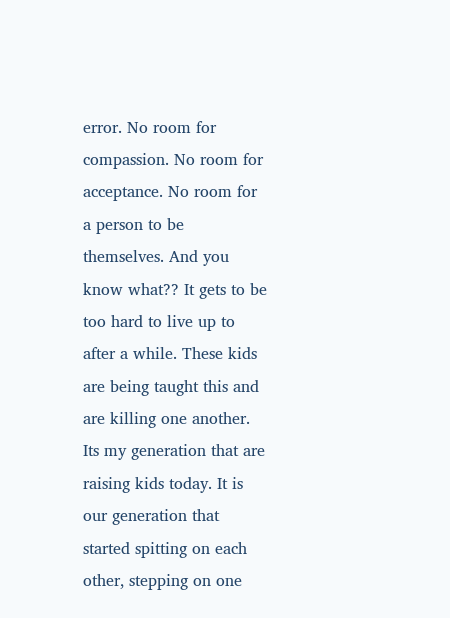error. No room for compassion. No room for acceptance. No room for a person to be themselves. And you know what?? It gets to be too hard to live up to after a while. These kids are being taught this and are killing one another. Its my generation that are raising kids today. It is our generation that started spitting on each other, stepping on one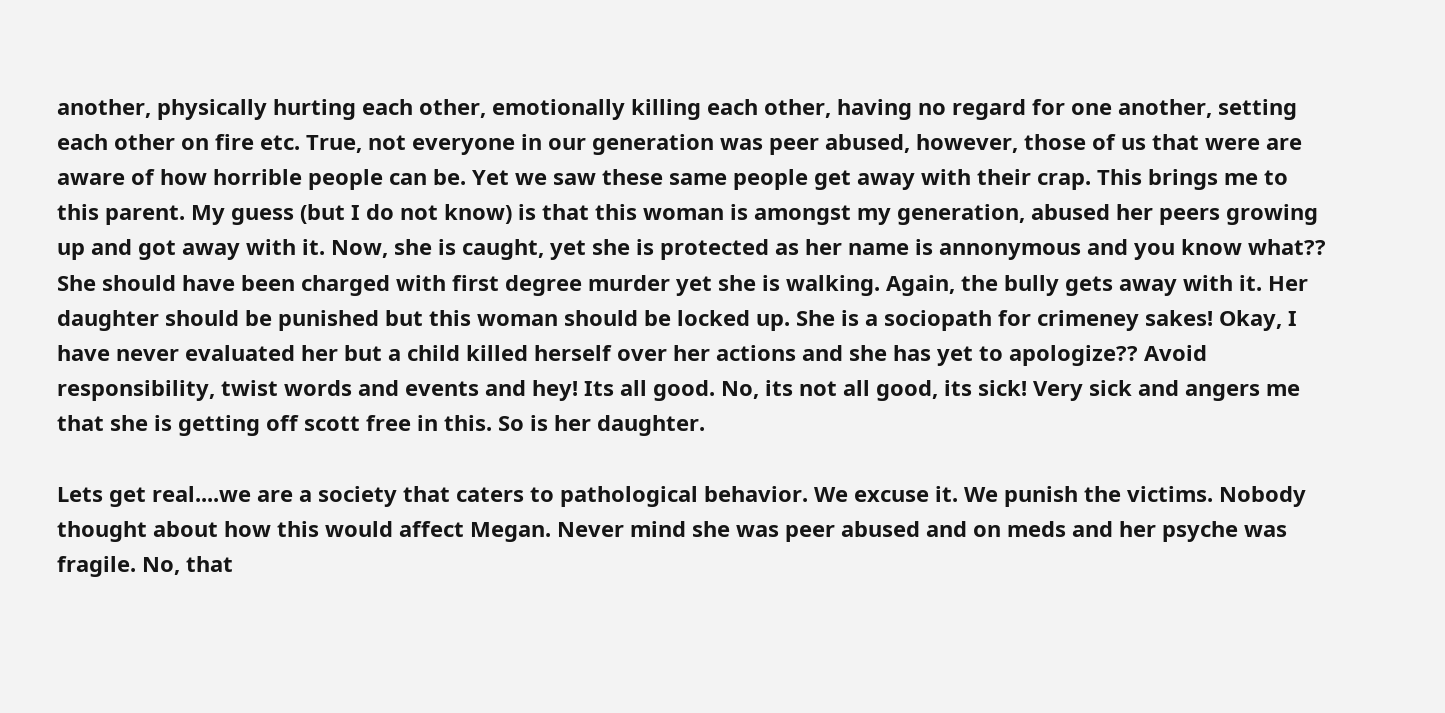another, physically hurting each other, emotionally killing each other, having no regard for one another, setting each other on fire etc. True, not everyone in our generation was peer abused, however, those of us that were are aware of how horrible people can be. Yet we saw these same people get away with their crap. This brings me to this parent. My guess (but I do not know) is that this woman is amongst my generation, abused her peers growing up and got away with it. Now, she is caught, yet she is protected as her name is annonymous and you know what?? She should have been charged with first degree murder yet she is walking. Again, the bully gets away with it. Her daughter should be punished but this woman should be locked up. She is a sociopath for crimeney sakes! Okay, I have never evaluated her but a child killed herself over her actions and she has yet to apologize?? Avoid responsibility, twist words and events and hey! Its all good. No, its not all good, its sick! Very sick and angers me that she is getting off scott free in this. So is her daughter.

Lets get real....we are a society that caters to pathological behavior. We excuse it. We punish the victims. Nobody thought about how this would affect Megan. Never mind she was peer abused and on meds and her psyche was fragile. No, that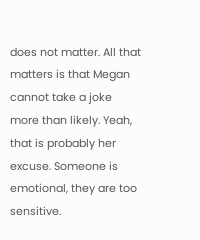does not matter. All that matters is that Megan cannot take a joke more than likely. Yeah, that is probably her excuse. Someone is emotional, they are too sensitive.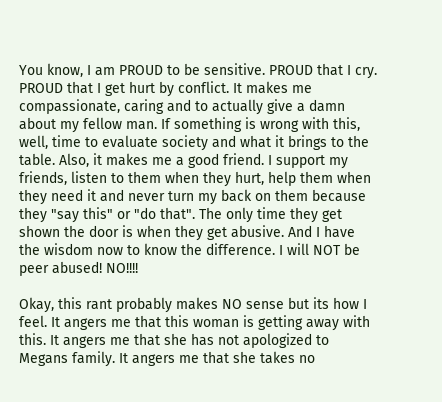You know, I am PROUD to be sensitive. PROUD that I cry. PROUD that I get hurt by conflict. It makes me compassionate, caring and to actually give a damn about my fellow man. If something is wrong with this, well, time to evaluate society and what it brings to the table. Also, it makes me a good friend. I support my friends, listen to them when they hurt, help them when they need it and never turn my back on them because they "say this" or "do that". The only time they get shown the door is when they get abusive. And I have the wisdom now to know the difference. I will NOT be peer abused! NO!!!!

Okay, this rant probably makes NO sense but its how I feel. It angers me that this woman is getting away with this. It angers me that she has not apologized to Megans family. It angers me that she takes no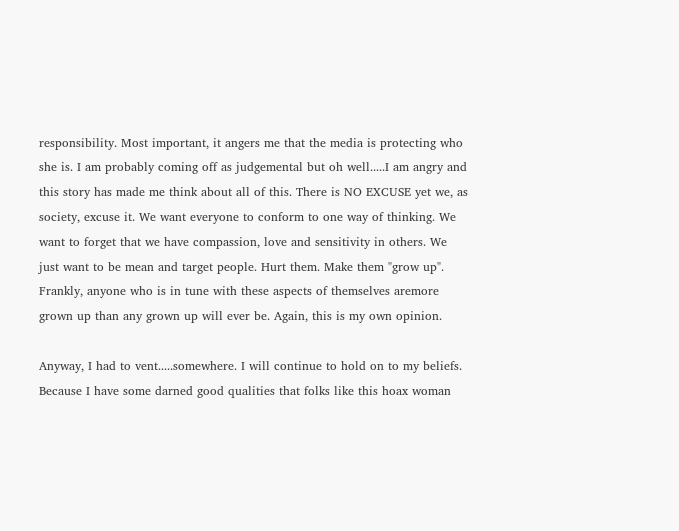responsibility. Most important, it angers me that the media is protecting who she is. I am probably coming off as judgemental but oh well.....I am angry and this story has made me think about all of this. There is NO EXCUSE yet we, as society, excuse it. We want everyone to conform to one way of thinking. We want to forget that we have compassion, love and sensitivity in others. We just want to be mean and target people. Hurt them. Make them "grow up". Frankly, anyone who is in tune with these aspects of themselves aremore grown up than any grown up will ever be. Again, this is my own opinion.

Anyway, I had to vent.....somewhere. I will continue to hold on to my beliefs. Because I have some darned good qualities that folks like this hoax woman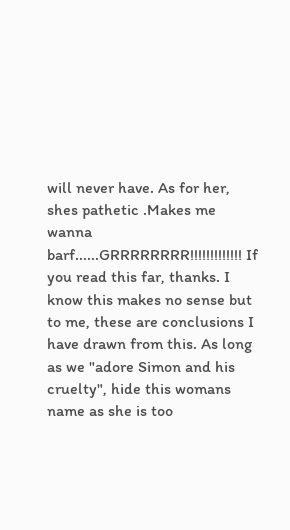will never have. As for her, shes pathetic .Makes me wanna barf......GRRRRRRRR!!!!!!!!!!!!! If you read this far, thanks. I know this makes no sense but to me, these are conclusions I have drawn from this. As long as we "adore Simon and his cruelty", hide this womans name as she is too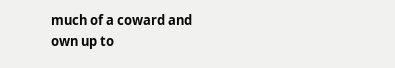much of a coward and own up to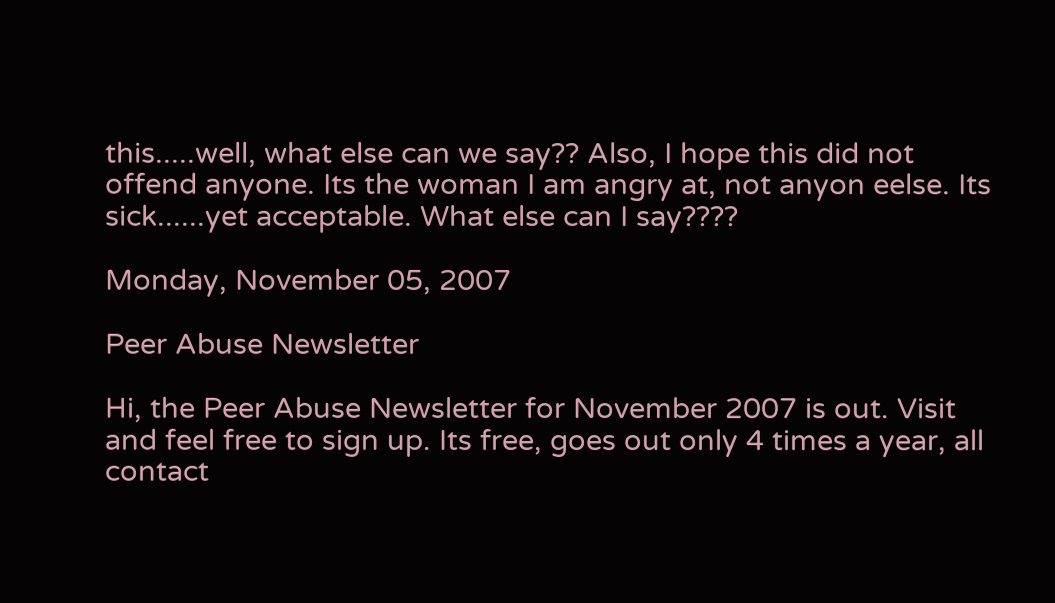this.....well, what else can we say?? Also, I hope this did not offend anyone. Its the woman I am angry at, not anyon eelse. Its sick......yet acceptable. What else can I say????

Monday, November 05, 2007

Peer Abuse Newsletter

Hi, the Peer Abuse Newsletter for November 2007 is out. Visit and feel free to sign up. Its free, goes out only 4 times a year, all contact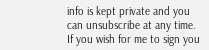info is kept private and you can unsubscribe at any time. If you wish for me to sign you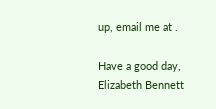up, email me at .

Have a good day,
Elizabeth Bennett